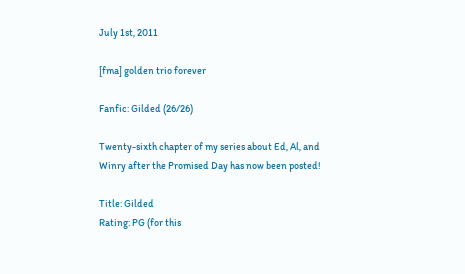July 1st, 2011

[fma] golden trio forever

Fanfic: Gilded (26/26)

Twenty-sixth chapter of my series about Ed, Al, and Winry after the Promised Day has now been posted!

Title: Gilded
Rating: PG (for this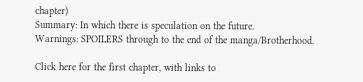chapter)
Summary: In which there is speculation on the future.
Warnings: SPOILERS through to the end of the manga/Brotherhood.

Click here for the first chapter, with links to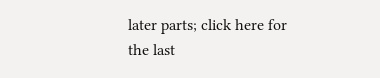later parts; click here for the last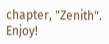chapter, "Zenith".  Enjoy!